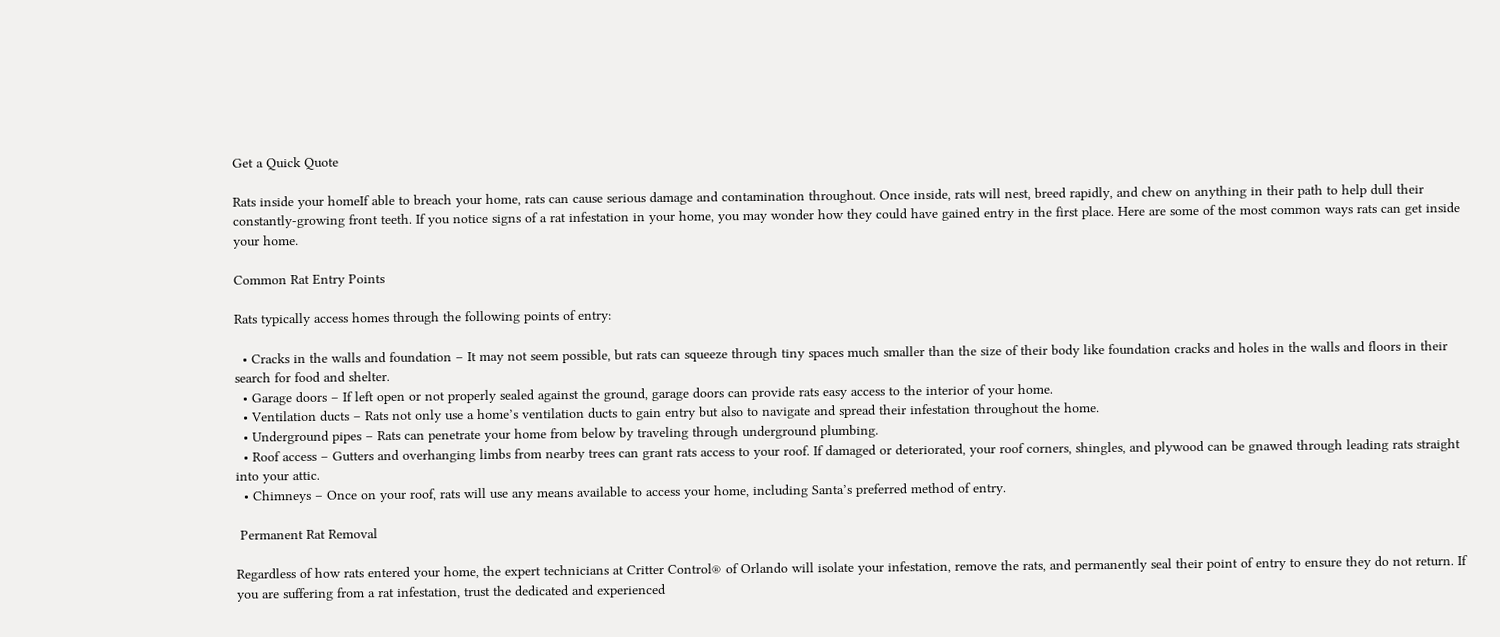Get a Quick Quote

Rats inside your homeIf able to breach your home, rats can cause serious damage and contamination throughout. Once inside, rats will nest, breed rapidly, and chew on anything in their path to help dull their constantly-growing front teeth. If you notice signs of a rat infestation in your home, you may wonder how they could have gained entry in the first place. Here are some of the most common ways rats can get inside your home.

Common Rat Entry Points

Rats typically access homes through the following points of entry:

  • Cracks in the walls and foundation – It may not seem possible, but rats can squeeze through tiny spaces much smaller than the size of their body like foundation cracks and holes in the walls and floors in their search for food and shelter.
  • Garage doors – If left open or not properly sealed against the ground, garage doors can provide rats easy access to the interior of your home.
  • Ventilation ducts – Rats not only use a home’s ventilation ducts to gain entry but also to navigate and spread their infestation throughout the home.
  • Underground pipes – Rats can penetrate your home from below by traveling through underground plumbing.
  • Roof access – Gutters and overhanging limbs from nearby trees can grant rats access to your roof. If damaged or deteriorated, your roof corners, shingles, and plywood can be gnawed through leading rats straight into your attic.
  • Chimneys – Once on your roof, rats will use any means available to access your home, including Santa’s preferred method of entry.

 Permanent Rat Removal

Regardless of how rats entered your home, the expert technicians at Critter Control® of Orlando will isolate your infestation, remove the rats, and permanently seal their point of entry to ensure they do not return. If you are suffering from a rat infestation, trust the dedicated and experienced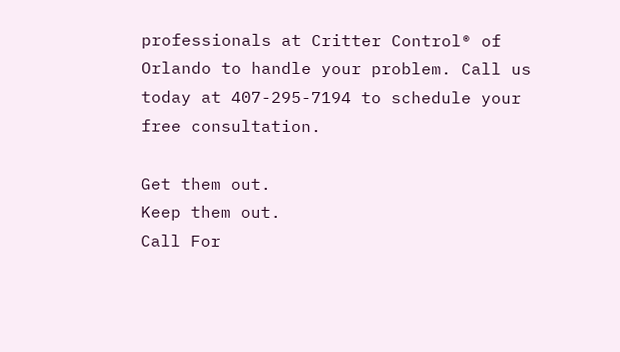professionals at Critter Control® of Orlando to handle your problem. Call us today at 407-295-7194 to schedule your free consultation.

Get them out.
Keep them out.
Call For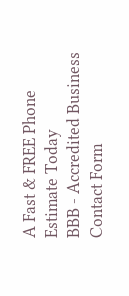A Fast & FREE Phone Estimate Today
BBB - Accredited Business
Contact Form